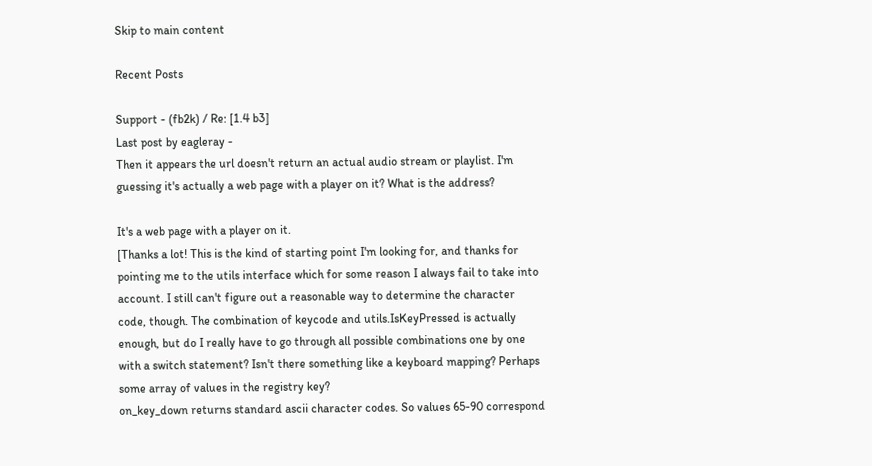Skip to main content

Recent Posts

Support - (fb2k) / Re: [1.4 b3]
Last post by eagleray -
Then it appears the url doesn't return an actual audio stream or playlist. I'm guessing it's actually a web page with a player on it? What is the address?

It's a web page with a player on it.
[Thanks a lot! This is the kind of starting point I'm looking for, and thanks for pointing me to the utils interface which for some reason I always fail to take into account. I still can't figure out a reasonable way to determine the character code, though. The combination of keycode and utils.IsKeyPressed is actually enough, but do I really have to go through all possible combinations one by one with a switch statement? Isn't there something like a keyboard mapping? Perhaps some array of values in the registry key?
on_key_down returns standard ascii character codes. So values 65-90 correspond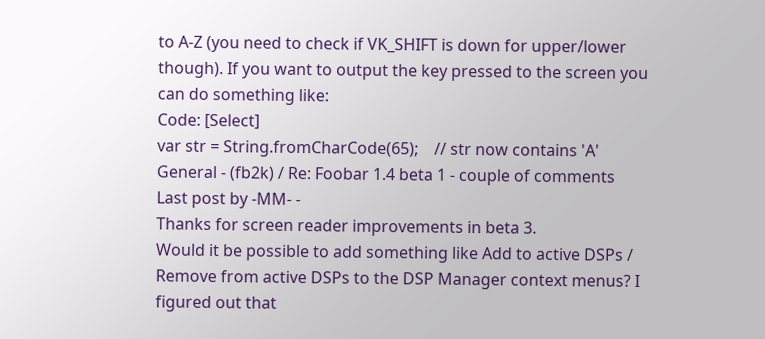to A-Z (you need to check if VK_SHIFT is down for upper/lower though). If you want to output the key pressed to the screen you can do something like:
Code: [Select]
var str = String.fromCharCode(65);    // str now contains 'A'
General - (fb2k) / Re: Foobar 1.4 beta 1 - couple of comments
Last post by -MM- -
Thanks for screen reader improvements in beta 3.
Would it be possible to add something like Add to active DSPs / Remove from active DSPs to the DSP Manager context menus? I figured out that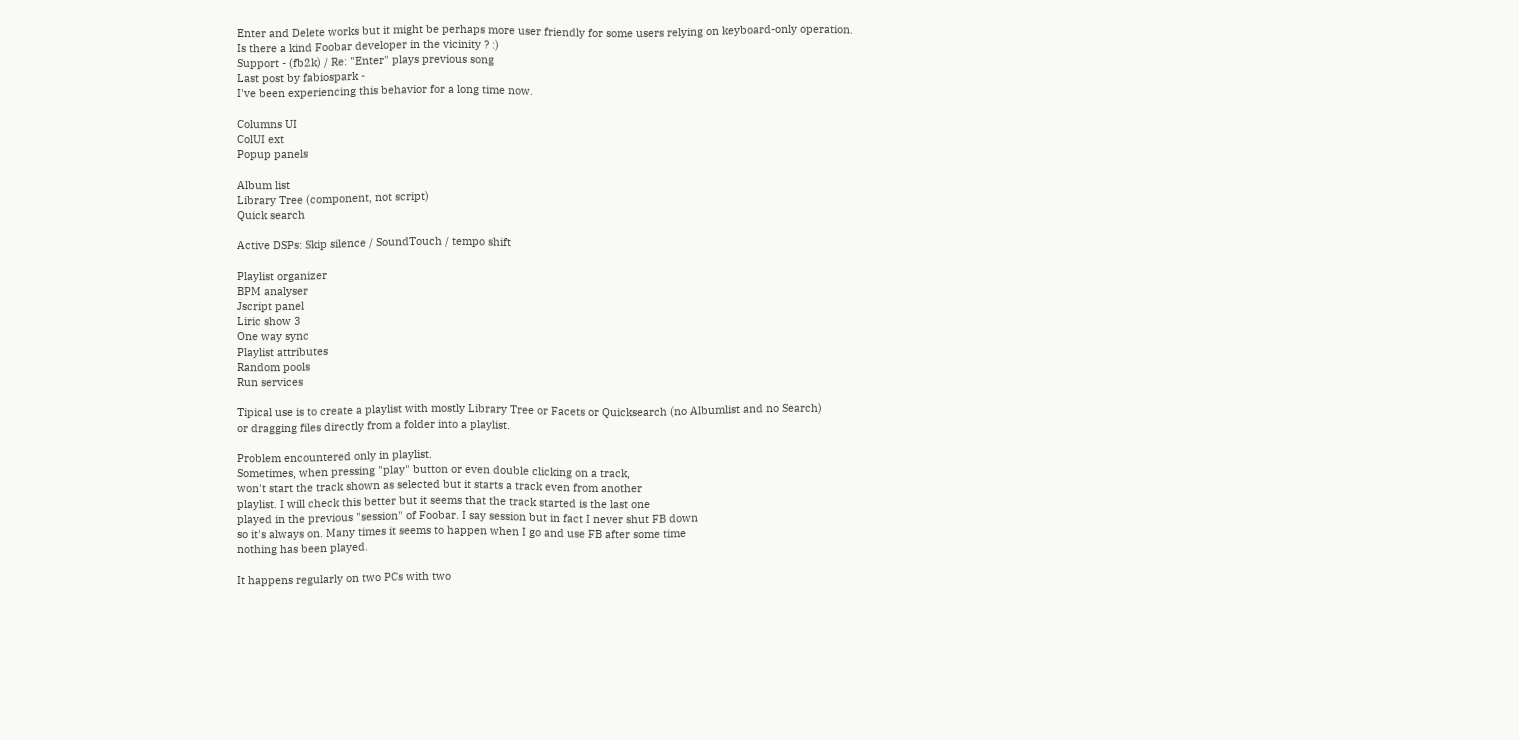Enter and Delete works but it might be perhaps more user friendly for some users relying on keyboard-only operation.
Is there a kind Foobar developer in the vicinity ? :)
Support - (fb2k) / Re: "Enter" plays previous song
Last post by fabiospark -
I've been experiencing this behavior for a long time now.

Columns UI
ColUI ext
Popup panels

Album list
Library Tree (component, not script)
Quick search

Active DSPs: Skip silence / SoundTouch / tempo shift

Playlist organizer
BPM analyser
Jscript panel
Liric show 3
One way sync
Playlist attributes
Random pools
Run services

Tipical use is to create a playlist with mostly Library Tree or Facets or Quicksearch (no Albumlist and no Search)
or dragging files directly from a folder into a playlist.

Problem encountered only in playlist.
Sometimes, when pressing "play" button or even double clicking on a track,
won't start the track shown as selected but it starts a track even from another
playlist. I will check this better but it seems that the track started is the last one
played in the previous "session" of Foobar. I say session but in fact I never shut FB down
so it's always on. Many times it seems to happen when I go and use FB after some time
nothing has been played.

It happens regularly on two PCs with two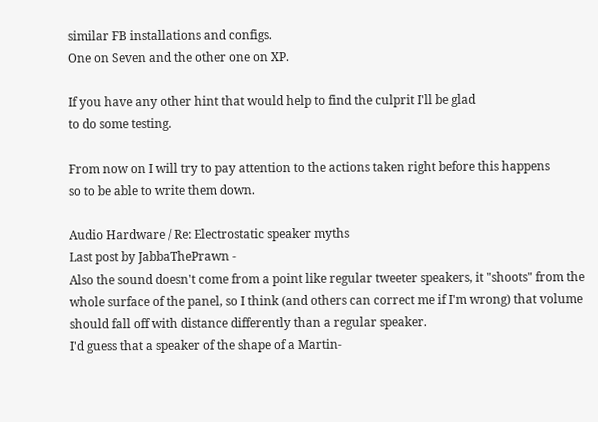similar FB installations and configs.
One on Seven and the other one on XP.

If you have any other hint that would help to find the culprit I'll be glad
to do some testing.

From now on I will try to pay attention to the actions taken right before this happens
so to be able to write them down.

Audio Hardware / Re: Electrostatic speaker myths
Last post by JabbaThePrawn -
Also the sound doesn't come from a point like regular tweeter speakers, it "shoots" from the whole surface of the panel, so I think (and others can correct me if I'm wrong) that volume should fall off with distance differently than a regular speaker.
I'd guess that a speaker of the shape of a Martin-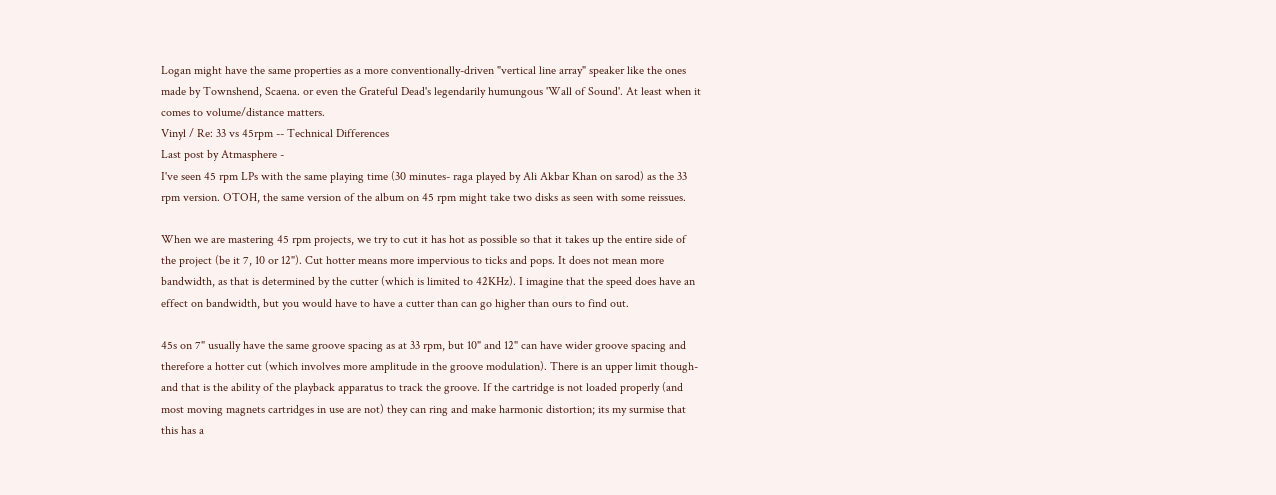Logan might have the same properties as a more conventionally-driven "vertical line array" speaker like the ones made by Townshend, Scaena. or even the Grateful Dead's legendarily humungous 'Wall of Sound'. At least when it comes to volume/distance matters.
Vinyl / Re: 33 vs 45rpm -- Technical Differences
Last post by Atmasphere -
I've seen 45 rpm LPs with the same playing time (30 minutes- raga played by Ali Akbar Khan on sarod) as the 33 rpm version. OTOH, the same version of the album on 45 rpm might take two disks as seen with some reissues.

When we are mastering 45 rpm projects, we try to cut it has hot as possible so that it takes up the entire side of the project (be it 7, 10 or 12"). Cut hotter means more impervious to ticks and pops. It does not mean more bandwidth, as that is determined by the cutter (which is limited to 42KHz). I imagine that the speed does have an effect on bandwidth, but you would have to have a cutter than can go higher than ours to find out.

45s on 7" usually have the same groove spacing as at 33 rpm, but 10" and 12" can have wider groove spacing and therefore a hotter cut (which involves more amplitude in the groove modulation). There is an upper limit though- and that is the ability of the playback apparatus to track the groove. If the cartridge is not loaded properly (and most moving magnets cartridges in use are not) they can ring and make harmonic distortion; its my surmise that this has a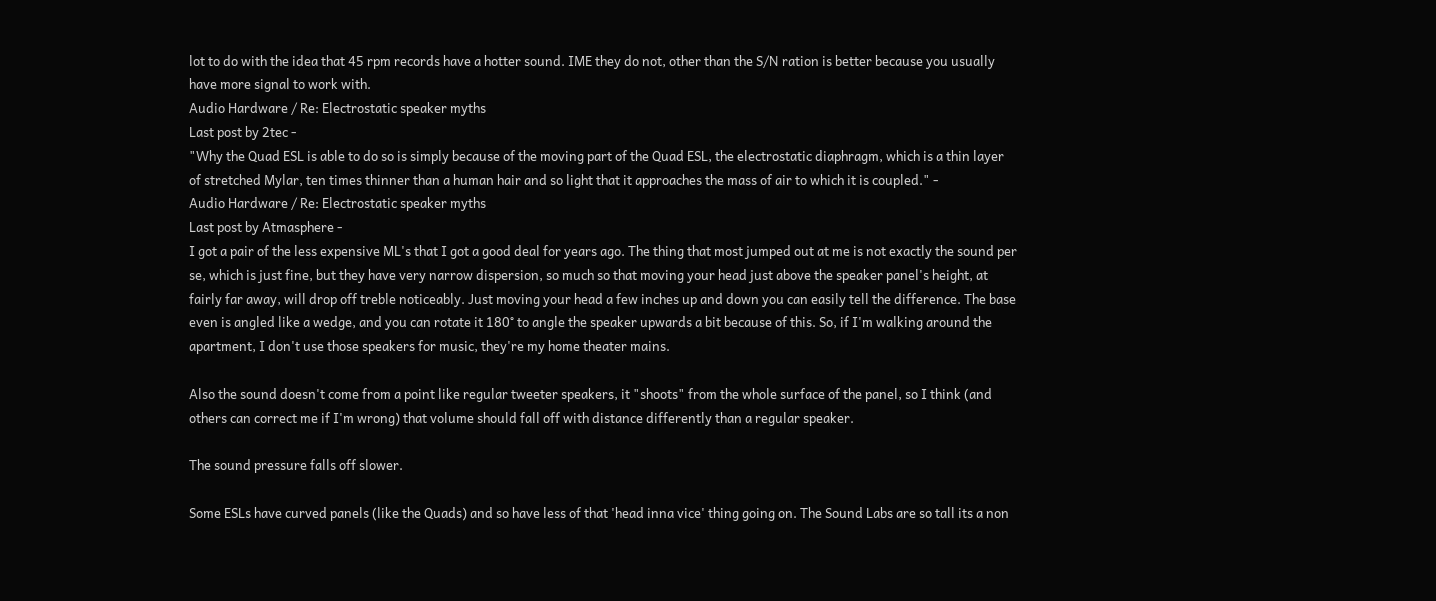lot to do with the idea that 45 rpm records have a hotter sound. IME they do not, other than the S/N ration is better because you usually have more signal to work with.
Audio Hardware / Re: Electrostatic speaker myths
Last post by 2tec -
"Why the Quad ESL is able to do so is simply because of the moving part of the Quad ESL, the electrostatic diaphragm, which is a thin layer of stretched Mylar, ten times thinner than a human hair and so light that it approaches the mass of air to which it is coupled." -
Audio Hardware / Re: Electrostatic speaker myths
Last post by Atmasphere -
I got a pair of the less expensive ML's that I got a good deal for years ago. The thing that most jumped out at me is not exactly the sound per se, which is just fine, but they have very narrow dispersion, so much so that moving your head just above the speaker panel's height, at fairly far away, will drop off treble noticeably. Just moving your head a few inches up and down you can easily tell the difference. The base even is angled like a wedge, and you can rotate it 180° to angle the speaker upwards a bit because of this. So, if I'm walking around the apartment, I don't use those speakers for music, they're my home theater mains.

Also the sound doesn't come from a point like regular tweeter speakers, it "shoots" from the whole surface of the panel, so I think (and others can correct me if I'm wrong) that volume should fall off with distance differently than a regular speaker.

The sound pressure falls off slower.

Some ESLs have curved panels (like the Quads) and so have less of that 'head inna vice' thing going on. The Sound Labs are so tall its a non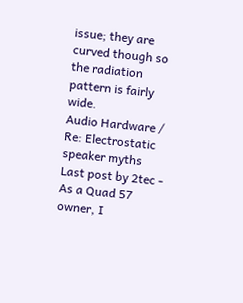issue; they are curved though so the radiation pattern is fairly wide.
Audio Hardware / Re: Electrostatic speaker myths
Last post by 2tec -
As a Quad 57 owner, I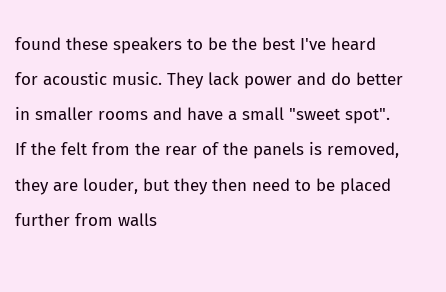found these speakers to be the best I've heard for acoustic music. They lack power and do better in smaller rooms and have a small "sweet spot". If the felt from the rear of the panels is removed, they are louder, but they then need to be placed further from walls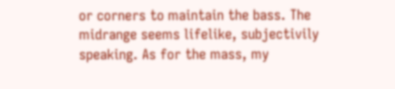or corners to maintain the bass. The midrange seems lifelike, subjectivily speaking. As for the mass, my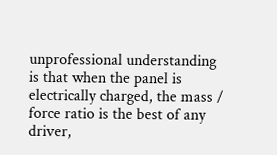unprofessional understanding is that when the panel is electrically charged, the mass / force ratio is the best of any driver,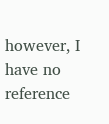however, I have no reference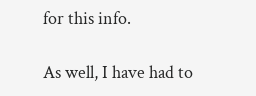for this info.

As well, I have had to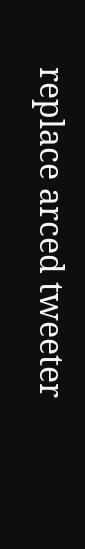replace arced tweeter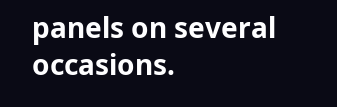panels on several occasions.